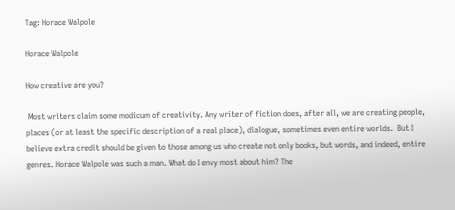Tag: Horace Walpole

Horace Walpole

How creative are you?

 Most writers claim some modicum of creativity. Any writer of fiction does, after all, we are creating people, places (or at least the specific description of a real place), dialogue, sometimes even entire worlds.  But I believe extra credit should be given to those among us who create not only books, but words, and indeed, entire genres. Horace Walpole was such a man. What do I envy most about him? The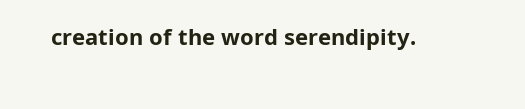creation of the word serendipity.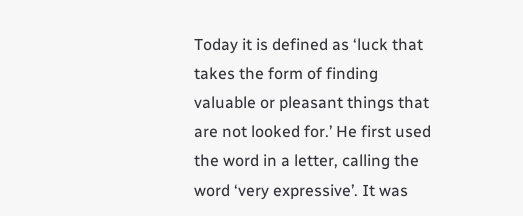Today it is defined as ‘luck that takes the form of finding valuable or pleasant things that are not looked for.’ He first used the word in a letter, calling the word ‘very expressive’. It was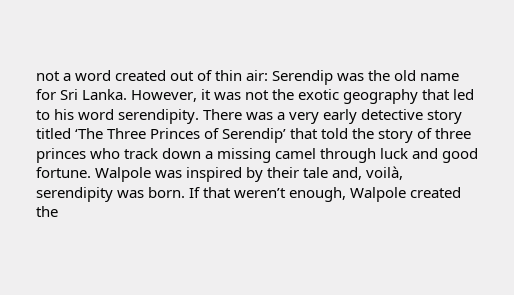not a word created out of thin air: Serendip was the old name for Sri Lanka. However, it was not the exotic geography that led to his word serendipity. There was a very early detective story titled ‘The Three Princes of Serendip’ that told the story of three princes who track down a missing camel through luck and good fortune. Walpole was inspired by their tale and, voilà, serendipity was born. If that weren’t enough, Walpole created the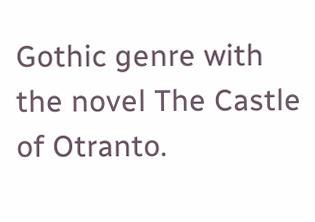Gothic genre with the novel The Castle of Otranto.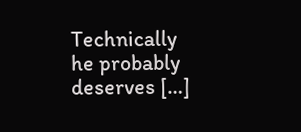Technically he probably deserves […]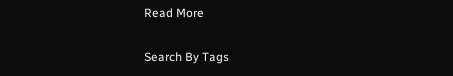Read More

Search By Tags